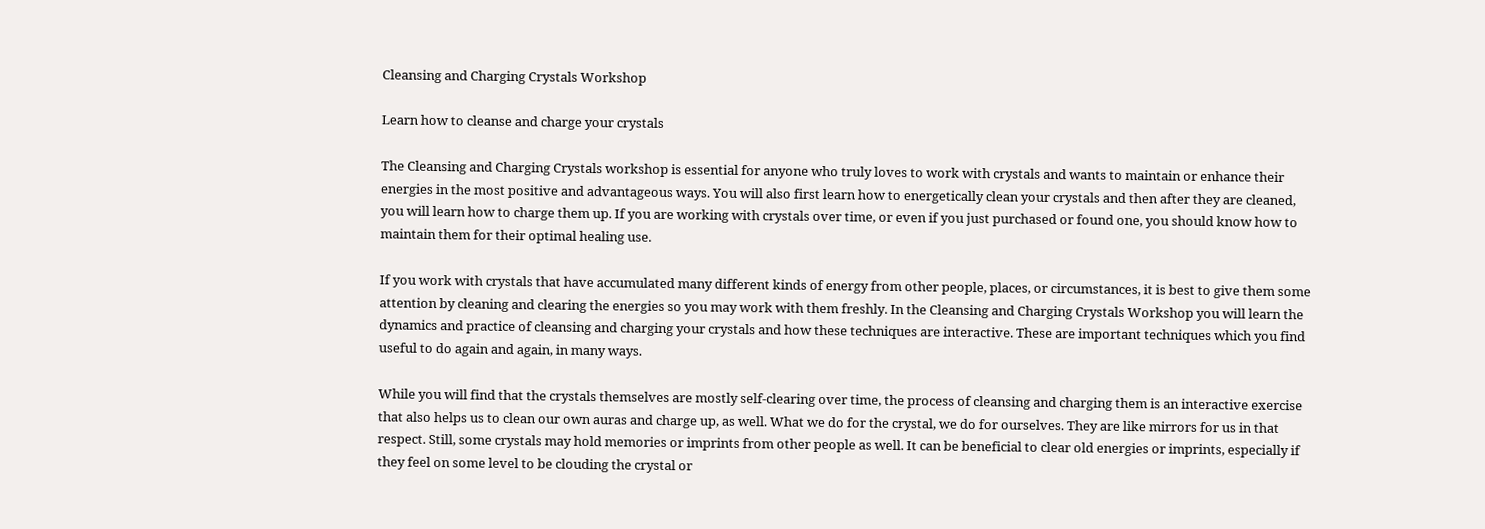Cleansing and Charging Crystals Workshop

Learn how to cleanse and charge your crystals

The Cleansing and Charging Crystals workshop is essential for anyone who truly loves to work with crystals and wants to maintain or enhance their energies in the most positive and advantageous ways. You will also first learn how to energetically clean your crystals and then after they are cleaned, you will learn how to charge them up. If you are working with crystals over time, or even if you just purchased or found one, you should know how to maintain them for their optimal healing use.

If you work with crystals that have accumulated many different kinds of energy from other people, places, or circumstances, it is best to give them some attention by cleaning and clearing the energies so you may work with them freshly. In the Cleansing and Charging Crystals Workshop you will learn the dynamics and practice of cleansing and charging your crystals and how these techniques are interactive. These are important techniques which you find useful to do again and again, in many ways.

While you will find that the crystals themselves are mostly self-clearing over time, the process of cleansing and charging them is an interactive exercise that also helps us to clean our own auras and charge up, as well. What we do for the crystal, we do for ourselves. They are like mirrors for us in that respect. Still, some crystals may hold memories or imprints from other people as well. It can be beneficial to clear old energies or imprints, especially if they feel on some level to be clouding the crystal or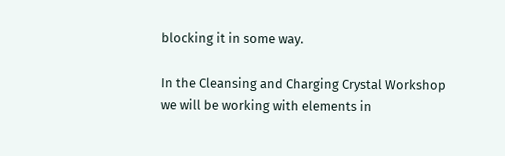blocking it in some way.

In the Cleansing and Charging Crystal Workshop we will be working with elements in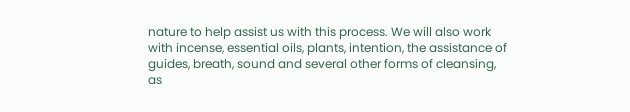nature to help assist us with this process. We will also work with incense, essential oils, plants, intention, the assistance of guides, breath, sound and several other forms of cleansing, as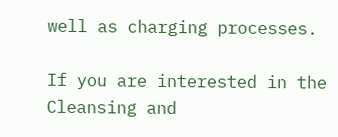well as charging processes.

If you are interested in the Cleansing and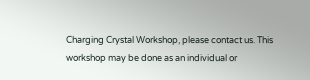Charging Crystal Workshop, please contact us. This workshop may be done as an individual or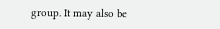group. It may also be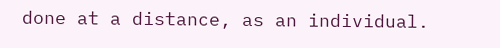done at a distance, as an individual.